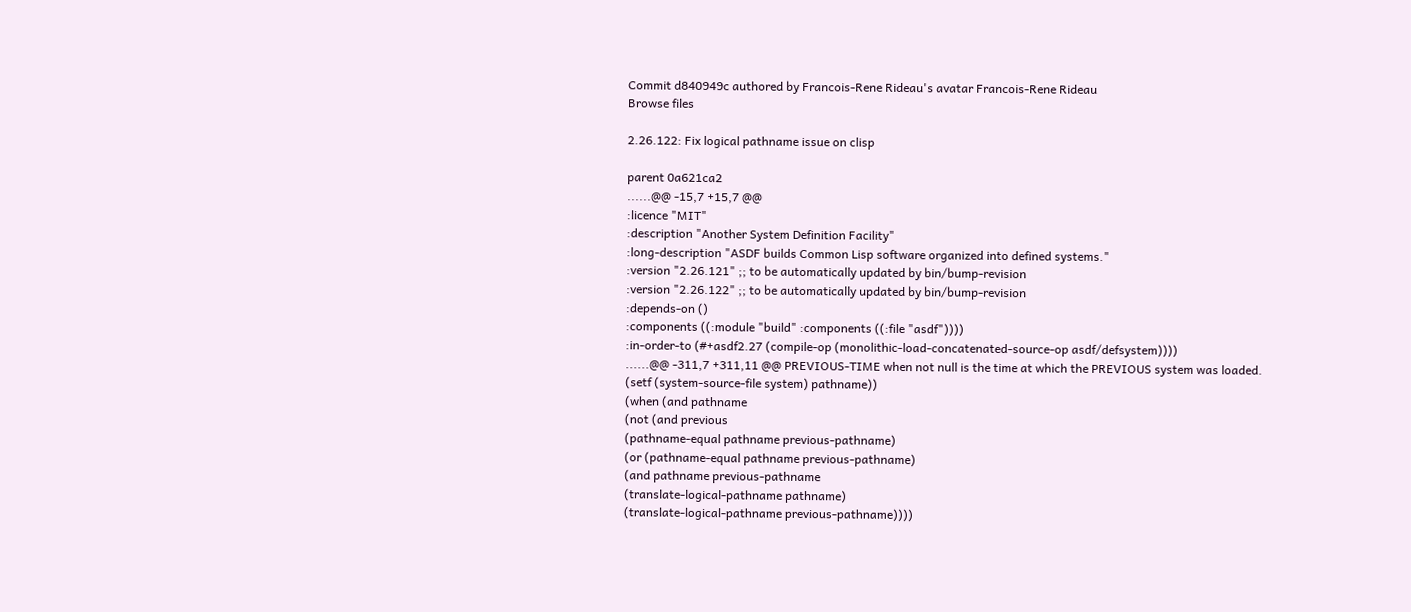Commit d840949c authored by Francois-Rene Rideau's avatar Francois-Rene Rideau
Browse files

2.26.122: Fix logical pathname issue on clisp

parent 0a621ca2
......@@ -15,7 +15,7 @@
:licence "MIT"
:description "Another System Definition Facility"
:long-description "ASDF builds Common Lisp software organized into defined systems."
:version "2.26.121" ;; to be automatically updated by bin/bump-revision
:version "2.26.122" ;; to be automatically updated by bin/bump-revision
:depends-on ()
:components ((:module "build" :components ((:file "asdf"))))
:in-order-to (#+asdf2.27 (compile-op (monolithic-load-concatenated-source-op asdf/defsystem))))
......@@ -311,7 +311,11 @@ PREVIOUS-TIME when not null is the time at which the PREVIOUS system was loaded.
(setf (system-source-file system) pathname))
(when (and pathname
(not (and previous
(pathname-equal pathname previous-pathname)
(or (pathname-equal pathname previous-pathname)
(and pathname previous-pathname
(translate-logical-pathname pathname)
(translate-logical-pathname previous-pathname))))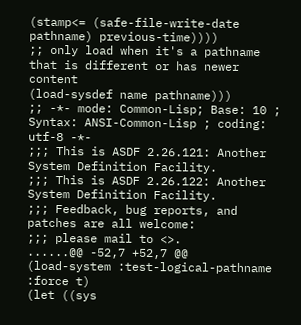(stamp<= (safe-file-write-date pathname) previous-time))))
;; only load when it's a pathname that is different or has newer content
(load-sysdef name pathname)))
;; -*- mode: Common-Lisp; Base: 10 ; Syntax: ANSI-Common-Lisp ; coding: utf-8 -*-
;;; This is ASDF 2.26.121: Another System Definition Facility.
;;; This is ASDF 2.26.122: Another System Definition Facility.
;;; Feedback, bug reports, and patches are all welcome:
;;; please mail to <>.
......@@ -52,7 +52,7 @@
(load-system :test-logical-pathname :force t)
(let ((sys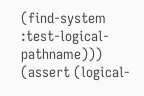(find-system :test-logical-pathname)))
(assert (logical-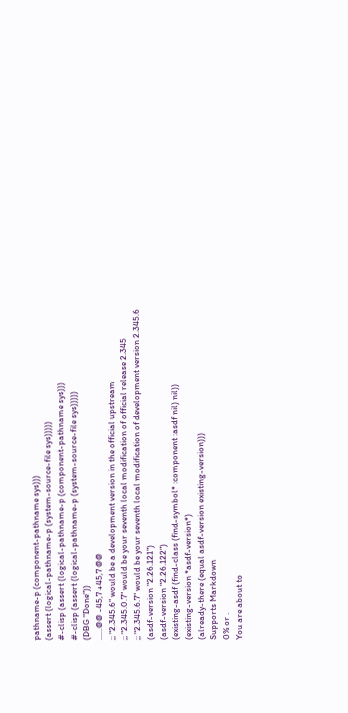pathname-p (component-pathname sys)))
(assert (logical-pathname-p (system-source-file sys)))))
#-clisp (assert (logical-pathname-p (component-pathname sys)))
#-clisp (assert (logical-pathname-p (system-source-file sys)))))
(DBG "Done"))
......@@ -45,7 +45,7 @@
;; "2.345.6" would be a development version in the official upstream
;; "2.345.0.7" would be your seventh local modification of official release 2.345
;; "2.345.6.7" would be your seventh local modification of development version 2.345.6
(asdf-version "2.26.121")
(asdf-version "2.26.122")
(existing-asdf (find-class (find-symbol* :component :asdf nil) nil))
(existing-version *asdf-version*)
(already-there (equal asdf-version existing-version)))
Supports Markdown
0% or .
You are about to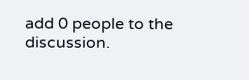add 0 people to the discussion.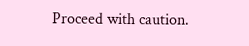Proceed with caution.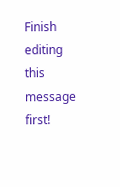Finish editing this message first!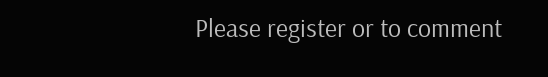Please register or to comment